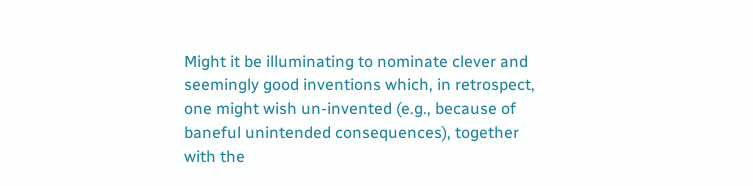Might it be illuminating to nominate clever and seemingly good inventions which, in retrospect, one might wish un-invented (e.g., because of baneful unintended consequences), together with the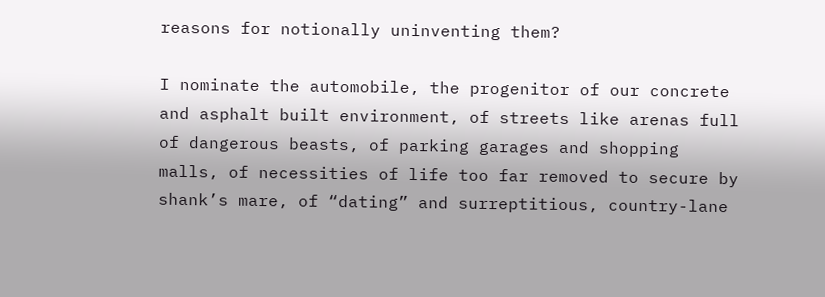reasons for notionally uninventing them?

I nominate the automobile, the progenitor of our concrete and asphalt built environment, of streets like arenas full of dangerous beasts, of parking garages and shopping malls, of necessities of life too far removed to secure by shank’s mare, of “dating” and surreptitious, country-lane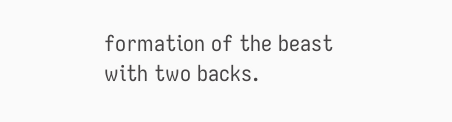formation of the beast with two backs.